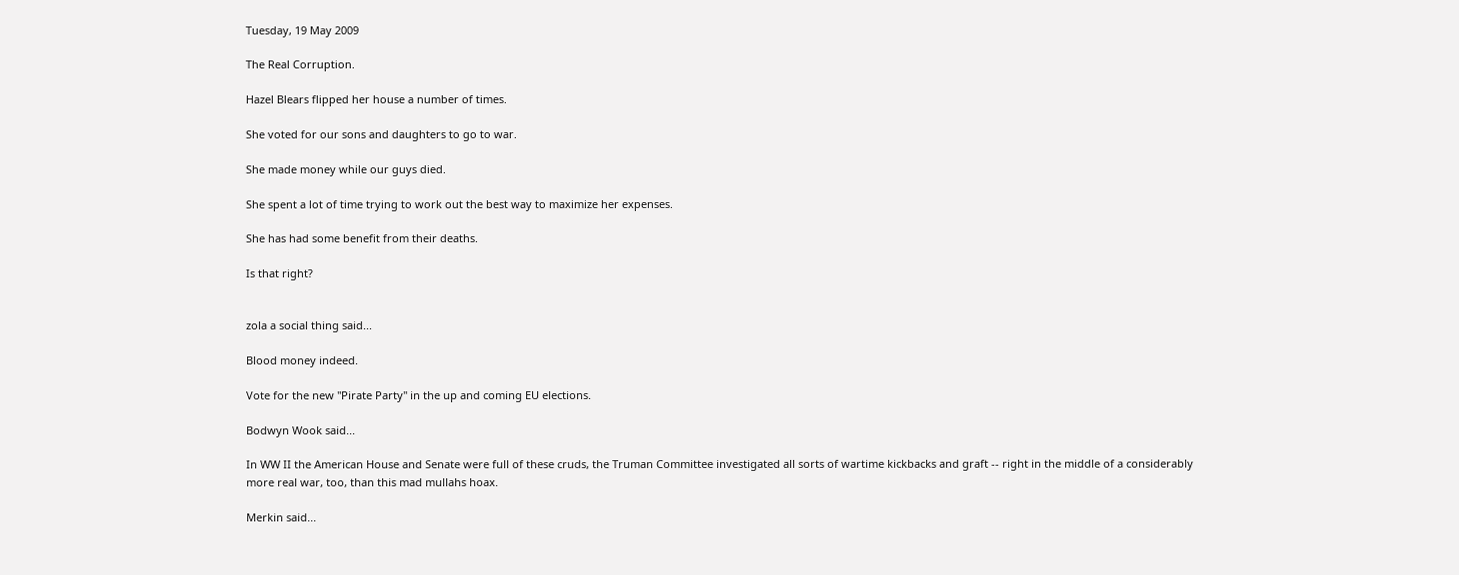Tuesday, 19 May 2009

The Real Corruption.

Hazel Blears flipped her house a number of times.

She voted for our sons and daughters to go to war.

She made money while our guys died.

She spent a lot of time trying to work out the best way to maximize her expenses.

She has had some benefit from their deaths.

Is that right?


zola a social thing said...

Blood money indeed.

Vote for the new "Pirate Party" in the up and coming EU elections.

Bodwyn Wook said...

In WW II the American House and Senate were full of these cruds, the Truman Committee investigated all sorts of wartime kickbacks and graft -- right in the middle of a considerably more real war, too, than this mad mullahs hoax.

Merkin said...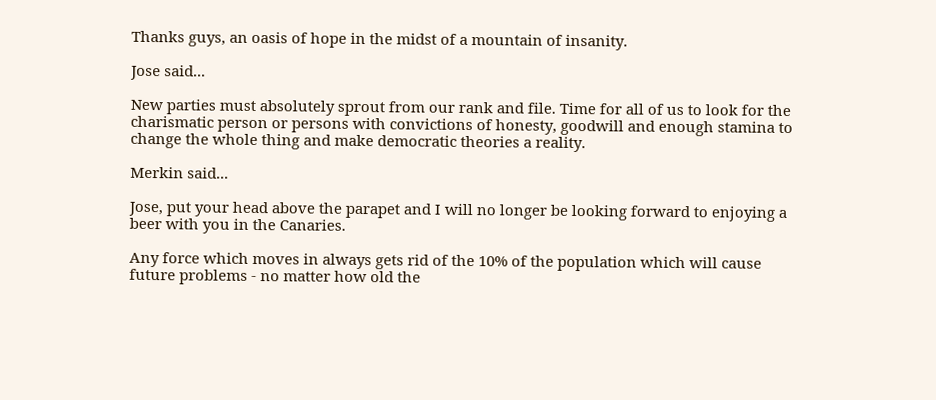Thanks guys, an oasis of hope in the midst of a mountain of insanity.

Jose said...

New parties must absolutely sprout from our rank and file. Time for all of us to look for the charismatic person or persons with convictions of honesty, goodwill and enough stamina to change the whole thing and make democratic theories a reality.

Merkin said...

Jose, put your head above the parapet and I will no longer be looking forward to enjoying a beer with you in the Canaries.

Any force which moves in always gets rid of the 10% of the population which will cause future problems - no matter how old the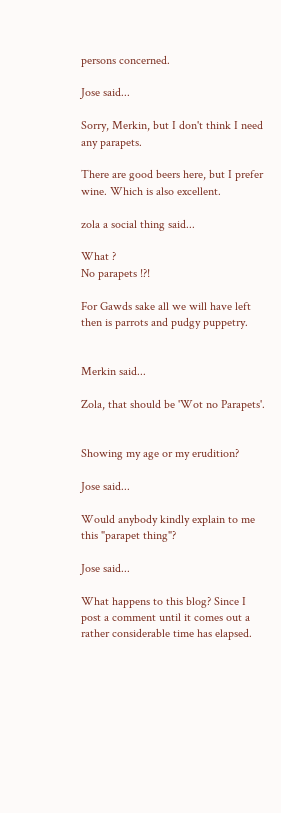persons concerned.

Jose said...

Sorry, Merkin, but I don't think I need any parapets.

There are good beers here, but I prefer wine. Which is also excellent.

zola a social thing said...

What ?
No parapets !?!

For Gawds sake all we will have left then is parrots and pudgy puppetry.


Merkin said...

Zola, that should be 'Wot no Parapets'.


Showing my age or my erudition?

Jose said...

Would anybody kindly explain to me this "parapet thing"?

Jose said...

What happens to this blog? Since I post a comment until it comes out a rather considerable time has elapsed.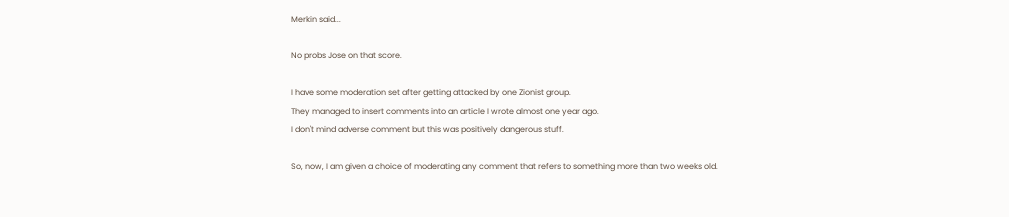Merkin said...

No probs Jose on that score.

I have some moderation set after getting attacked by one Zionist group.
They managed to insert comments into an article I wrote almost one year ago.
I don't mind adverse comment but this was positively dangerous stuff.

So, now, I am given a choice of moderating any comment that refers to something more than two weeks old.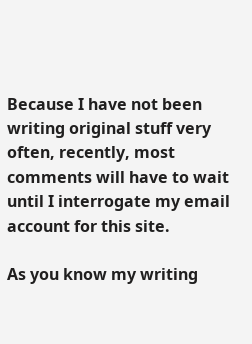Because I have not been writing original stuff very often, recently, most comments will have to wait until I interrogate my email account for this site.

As you know my writing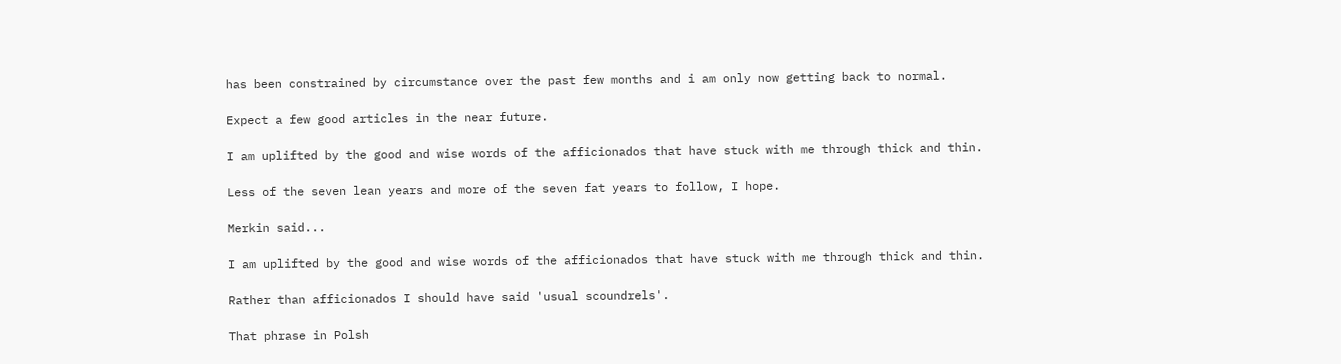has been constrained by circumstance over the past few months and i am only now getting back to normal.

Expect a few good articles in the near future.

I am uplifted by the good and wise words of the afficionados that have stuck with me through thick and thin.

Less of the seven lean years and more of the seven fat years to follow, I hope.

Merkin said...

I am uplifted by the good and wise words of the afficionados that have stuck with me through thick and thin.

Rather than afficionados I should have said 'usual scoundrels'.

That phrase in Polsh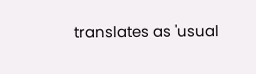translates as 'usual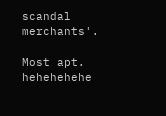scandal merchants'.

Most apt. hehehehehe